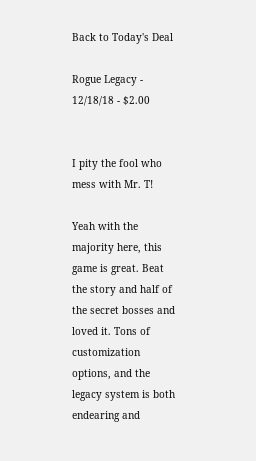Back to Today's Deal

Rogue Legacy - 12/18/18 - $2.00


I pity the fool who mess with Mr. T!

Yeah with the majority here, this game is great. Beat the story and half of the secret bosses and loved it. Tons of customization options, and the legacy system is both endearing and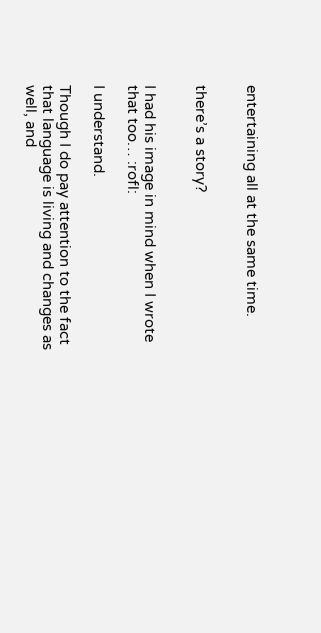entertaining all at the same time.


there’s a story?


I had his image in mind when I wrote that too… :rofl:

I understand.

Though I do pay attention to the fact that language is living and changes as well, and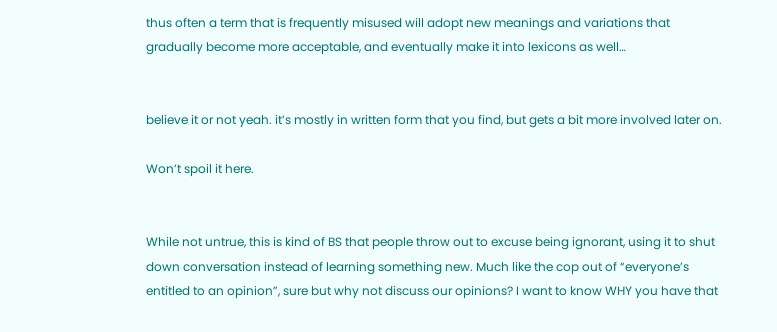thus often a term that is frequently misused will adopt new meanings and variations that gradually become more acceptable, and eventually make it into lexicons as well…


believe it or not yeah. it’s mostly in written form that you find, but gets a bit more involved later on.

Won’t spoil it here.


While not untrue, this is kind of BS that people throw out to excuse being ignorant, using it to shut down conversation instead of learning something new. Much like the cop out of “everyone’s entitled to an opinion”, sure but why not discuss our opinions? I want to know WHY you have that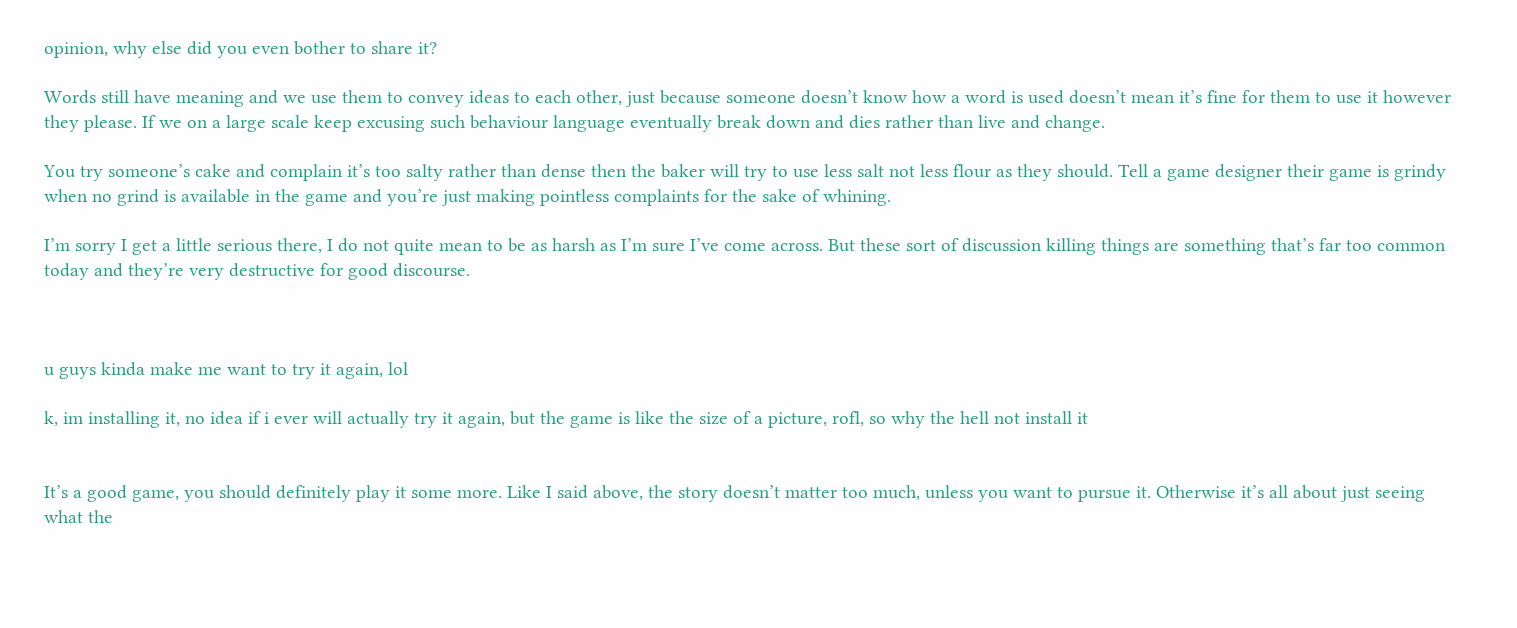opinion, why else did you even bother to share it?

Words still have meaning and we use them to convey ideas to each other, just because someone doesn’t know how a word is used doesn’t mean it’s fine for them to use it however they please. If we on a large scale keep excusing such behaviour language eventually break down and dies rather than live and change.

You try someone’s cake and complain it’s too salty rather than dense then the baker will try to use less salt not less flour as they should. Tell a game designer their game is grindy when no grind is available in the game and you’re just making pointless complaints for the sake of whining.

I’m sorry I get a little serious there, I do not quite mean to be as harsh as I’m sure I’ve come across. But these sort of discussion killing things are something that’s far too common today and they’re very destructive for good discourse.



u guys kinda make me want to try it again, lol

k, im installing it, no idea if i ever will actually try it again, but the game is like the size of a picture, rofl, so why the hell not install it


It’s a good game, you should definitely play it some more. Like I said above, the story doesn’t matter too much, unless you want to pursue it. Otherwise it’s all about just seeing what the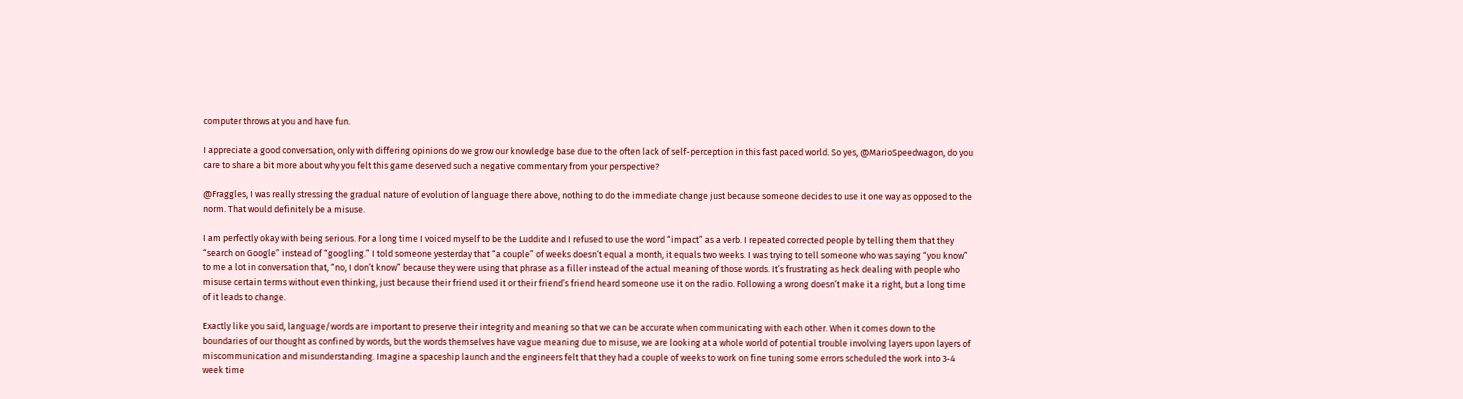computer throws at you and have fun.

I appreciate a good conversation, only with differing opinions do we grow our knowledge base due to the often lack of self-perception in this fast paced world. So yes, @MarioSpeedwagon, do you care to share a bit more about why you felt this game deserved such a negative commentary from your perspective?

@Fraggles, I was really stressing the gradual nature of evolution of language there above, nothing to do the immediate change just because someone decides to use it one way as opposed to the norm. That would definitely be a misuse.

I am perfectly okay with being serious. For a long time I voiced myself to be the Luddite and I refused to use the word “impact” as a verb. I repeated corrected people by telling them that they “search on Google” instead of “googling.” I told someone yesterday that “a couple” of weeks doesn’t equal a month, it equals two weeks. I was trying to tell someone who was saying “you know” to me a lot in conversation that, “no, I don’t know” because they were using that phrase as a filler instead of the actual meaning of those words. It’s frustrating as heck dealing with people who misuse certain terms without even thinking, just because their friend used it or their friend’s friend heard someone use it on the radio. Following a wrong doesn’t make it a right, but a long time of it leads to change.

Exactly like you said, language/words are important to preserve their integrity and meaning so that we can be accurate when communicating with each other. When it comes down to the boundaries of our thought as confined by words, but the words themselves have vague meaning due to misuse, we are looking at a whole world of potential trouble involving layers upon layers of miscommunication and misunderstanding. Imagine a spaceship launch and the engineers felt that they had a couple of weeks to work on fine tuning some errors scheduled the work into 3-4 week time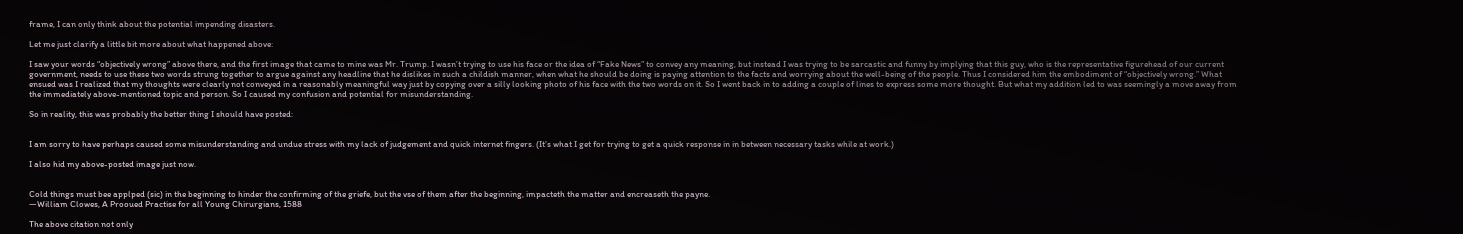frame, I can only think about the potential impending disasters.

Let me just clarify a little bit more about what happened above:

I saw your words “objectively wrong” above there, and the first image that came to mine was Mr. Trump. I wasn’t trying to use his face or the idea of “Fake News” to convey any meaning, but instead I was trying to be sarcastic and funny by implying that this guy, who is the representative figurehead of our current government, needs to use these two words strung together to argue against any headline that he dislikes in such a childish manner, when what he should be doing is paying attention to the facts and worrying about the well-being of the people. Thus I considered him the embodiment of “objectively wrong.” What ensued was I realized that my thoughts were clearly not conveyed in a reasonably meaningful way just by copying over a silly looking photo of his face with the two words on it. So I went back in to adding a couple of lines to express some more thought. But what my addition led to was seemingly a move away from the immediately above-mentioned topic and person. So I caused my confusion and potential for misunderstanding.

So in reality, this was probably the better thing I should have posted:


I am sorry to have perhaps caused some misunderstanding and undue stress with my lack of judgement and quick internet fingers. (It’s what I get for trying to get a quick response in in between necessary tasks while at work.)

I also hid my above-posted image just now.


Cold things must bee applped (sic) in the beginning to hinder the confirming of the griefe, but the vse of them after the beginning, impacteth the matter and encreaseth the payne.
—William Clowes, A Prooued Practise for all Young Chirurgians, 1588

The above citation not only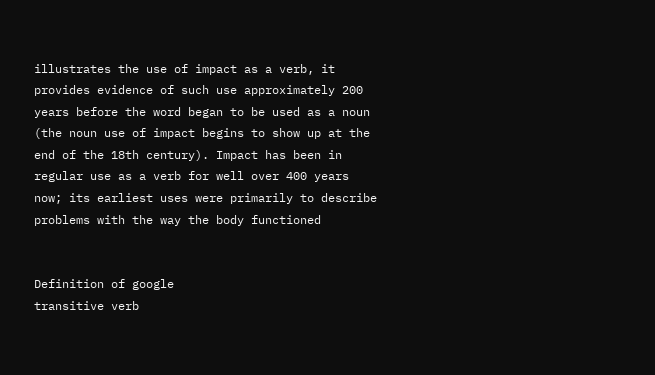illustrates the use of impact as a verb, it provides evidence of such use approximately 200 years before the word began to be used as a noun (the noun use of impact begins to show up at the end of the 18th century). Impact has been in regular use as a verb for well over 400 years now; its earliest uses were primarily to describe problems with the way the body functioned


Definition of google
transitive verb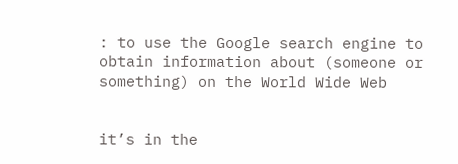: to use the Google search engine to obtain information about (someone or something) on the World Wide Web


it’s in the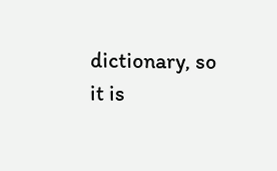dictionary, so it is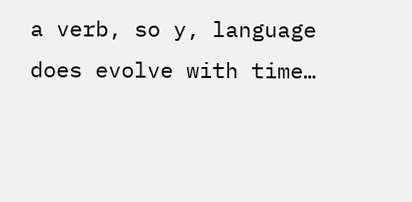a verb, so y, language does evolve with time…